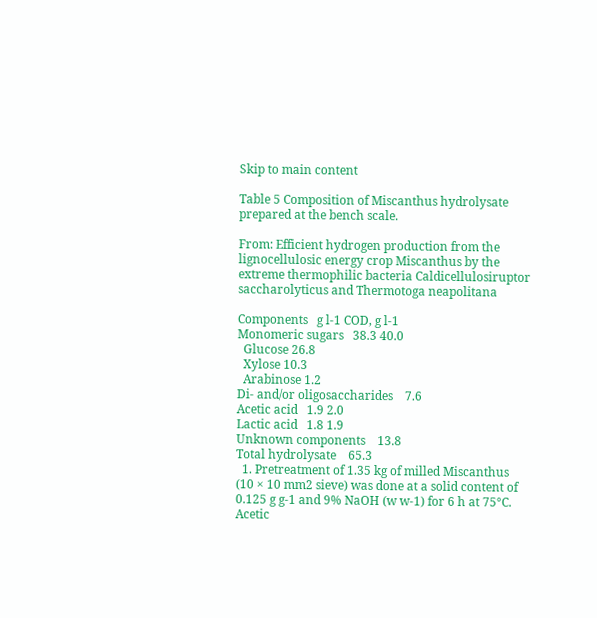Skip to main content

Table 5 Composition of Miscanthus hydrolysate prepared at the bench scale.

From: Efficient hydrogen production from the lignocellulosic energy crop Miscanthus by the extreme thermophilic bacteria Caldicellulosiruptor saccharolyticus and Thermotoga neapolitana

Components   g l-1 COD, g l-1
Monomeric sugars   38.3 40.0
  Glucose 26.8
  Xylose 10.3
  Arabinose 1.2
Di- and/or oligosaccharides    7.6
Acetic acid   1.9 2.0
Lactic acid   1.8 1.9
Unknown components    13.8
Total hydrolysate    65.3
  1. Pretreatment of 1.35 kg of milled Miscanthus (10 × 10 mm2 sieve) was done at a solid content of 0.125 g g-1 and 9% NaOH (w w-1) for 6 h at 75°C. Acetic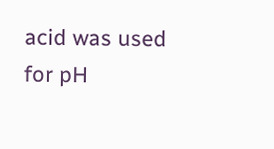acid was used for pH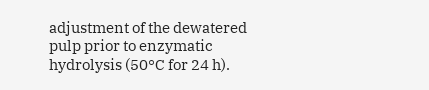adjustment of the dewatered pulp prior to enzymatic hydrolysis (50°C for 24 h).